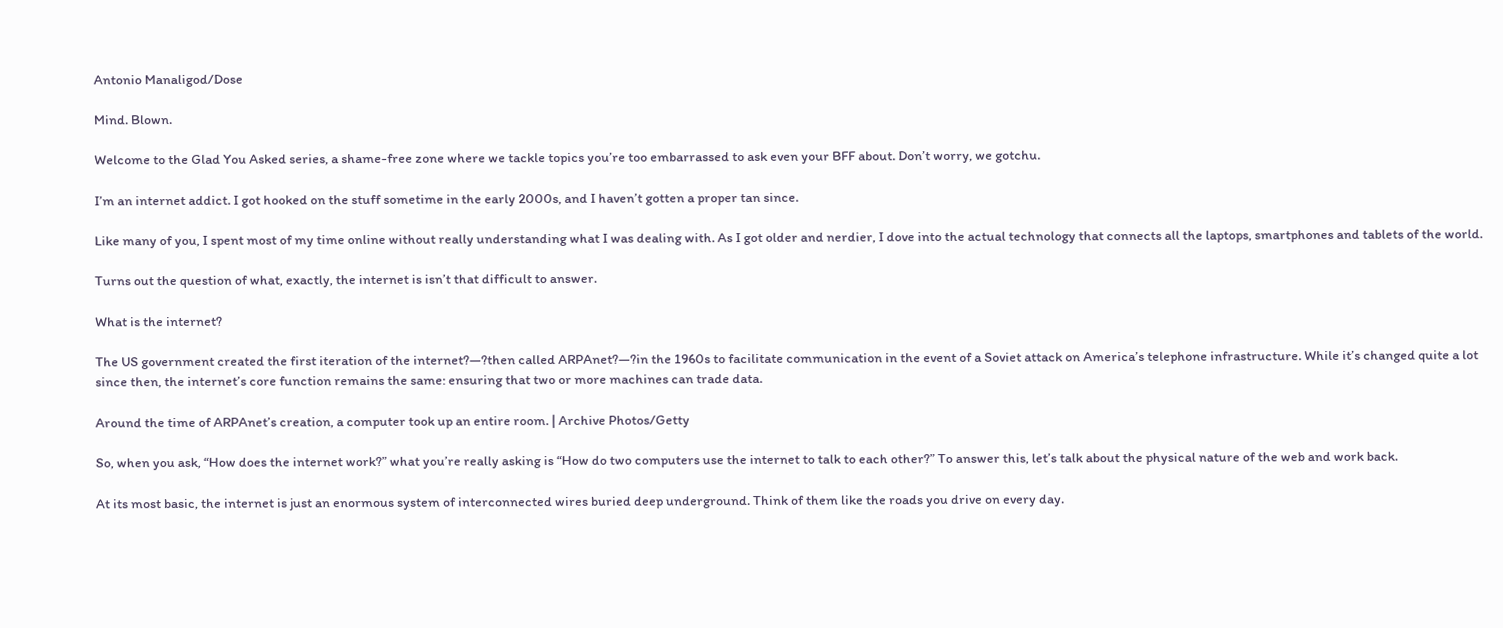Antonio Manaligod/Dose

Mind. Blown.

Welcome to the Glad You Asked series, a shame-free zone where we tackle topics you’re too embarrassed to ask even your BFF about. Don’t worry, we gotchu.

I’m an internet addict. I got hooked on the stuff sometime in the early 2000s, and I haven’t gotten a proper tan since.

Like many of you, I spent most of my time online without really understanding what I was dealing with. As I got older and nerdier, I dove into the actual technology that connects all the laptops, smartphones and tablets of the world.

Turns out the question of what, exactly, the internet is isn’t that difficult to answer.

What is the internet?

The US government created the first iteration of the internet?—?then called ARPAnet?—?in the 1960s to facilitate communication in the event of a Soviet attack on America’s telephone infrastructure. While it’s changed quite a lot since then, the internet’s core function remains the same: ensuring that two or more machines can trade data.

Around the time of ARPAnet’s creation, a computer took up an entire room. | Archive Photos/Getty

So, when you ask, “How does the internet work?” what you’re really asking is “How do two computers use the internet to talk to each other?” To answer this, let’s talk about the physical nature of the web and work back.

At its most basic, the internet is just an enormous system of interconnected wires buried deep underground. Think of them like the roads you drive on every day.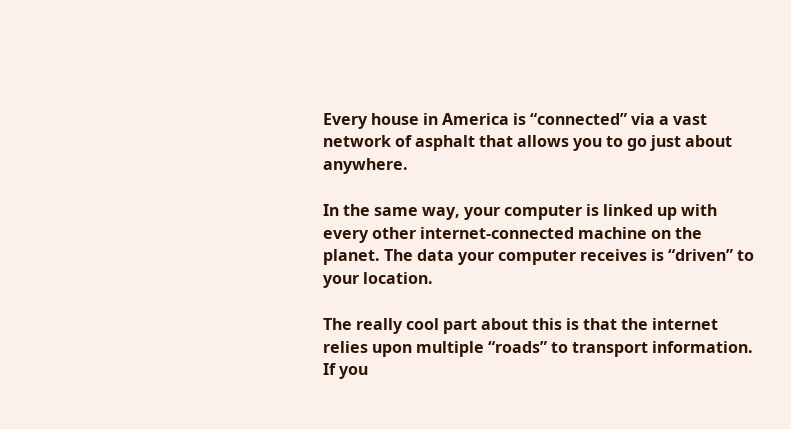Every house in America is “connected” via a vast network of asphalt that allows you to go just about anywhere.

In the same way, your computer is linked up with every other internet-connected machine on the planet. The data your computer receives is “driven” to your location.

The really cool part about this is that the internet relies upon multiple “roads” to transport information. If you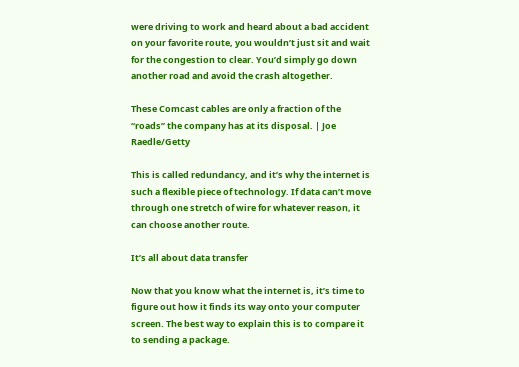were driving to work and heard about a bad accident on your favorite route, you wouldn’t just sit and wait for the congestion to clear. You’d simply go down another road and avoid the crash altogether.

These Comcast cables are only a fraction of the “roads” the company has at its disposal. | Joe Raedle/Getty

This is called redundancy, and it’s why the internet is such a flexible piece of technology. If data can’t move through one stretch of wire for whatever reason, it can choose another route.

It’s all about data transfer

Now that you know what the internet is, it’s time to figure out how it finds its way onto your computer screen. The best way to explain this is to compare it to sending a package.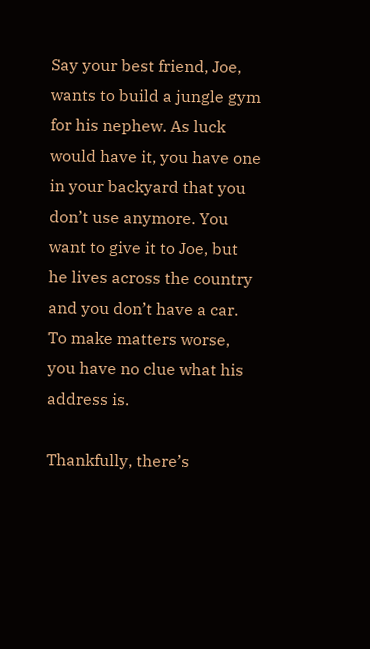Say your best friend, Joe, wants to build a jungle gym for his nephew. As luck would have it, you have one in your backyard that you don’t use anymore. You want to give it to Joe, but he lives across the country and you don’t have a car. To make matters worse, you have no clue what his address is.

Thankfully, there’s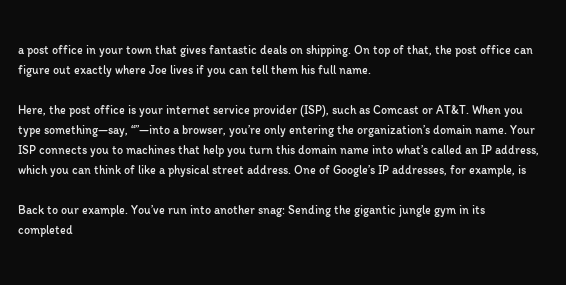a post office in your town that gives fantastic deals on shipping. On top of that, the post office can figure out exactly where Joe lives if you can tell them his full name.

Here, the post office is your internet service provider (ISP), such as Comcast or AT&T. When you type something—say, “”—into a browser, you’re only entering the organization’s domain name. Your ISP connects you to machines that help you turn this domain name into what’s called an IP address, which you can think of like a physical street address. One of Google’s IP addresses, for example, is

Back to our example. You’ve run into another snag: Sending the gigantic jungle gym in its completed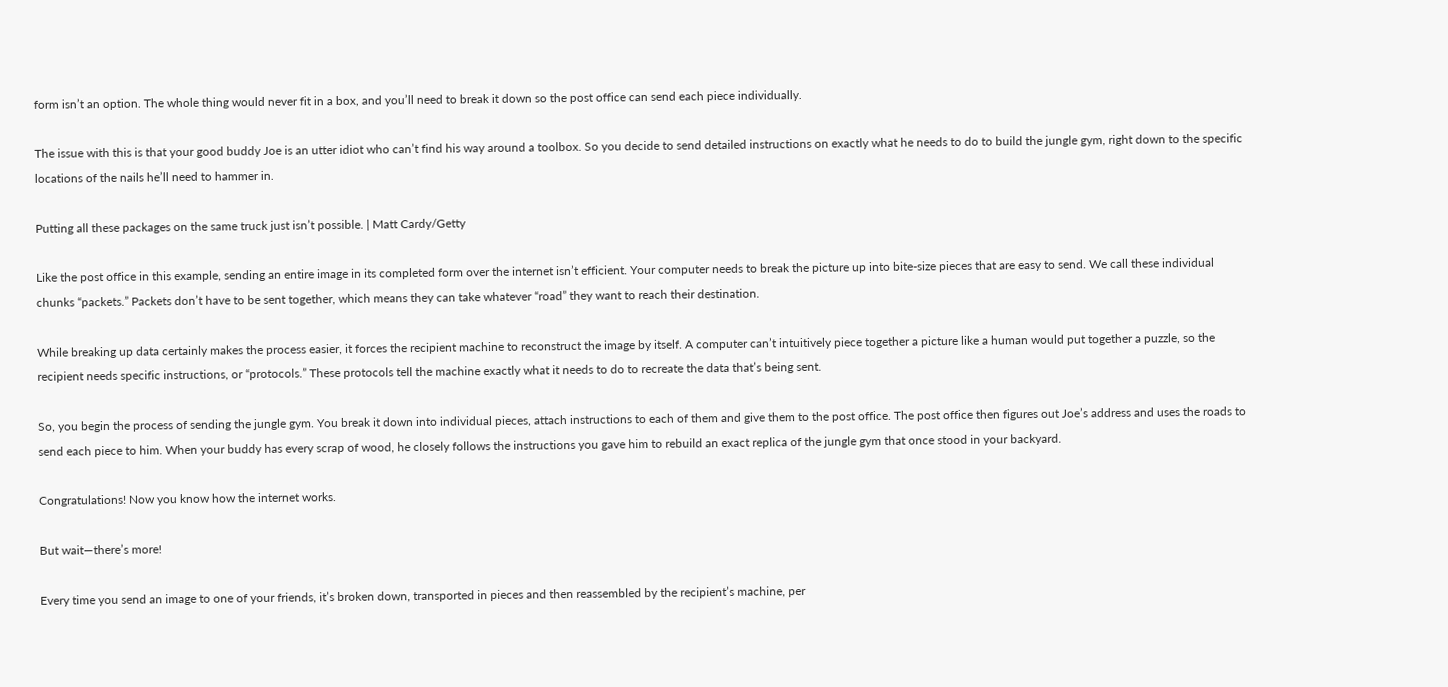form isn’t an option. The whole thing would never fit in a box, and you’ll need to break it down so the post office can send each piece individually.

The issue with this is that your good buddy Joe is an utter idiot who can’t find his way around a toolbox. So you decide to send detailed instructions on exactly what he needs to do to build the jungle gym, right down to the specific locations of the nails he’ll need to hammer in.

Putting all these packages on the same truck just isn’t possible. | Matt Cardy/Getty

Like the post office in this example, sending an entire image in its completed form over the internet isn’t efficient. Your computer needs to break the picture up into bite-size pieces that are easy to send. We call these individual chunks “packets.” Packets don’t have to be sent together, which means they can take whatever “road” they want to reach their destination.

While breaking up data certainly makes the process easier, it forces the recipient machine to reconstruct the image by itself. A computer can’t intuitively piece together a picture like a human would put together a puzzle, so the recipient needs specific instructions, or “protocols.” These protocols tell the machine exactly what it needs to do to recreate the data that’s being sent.

So, you begin the process of sending the jungle gym. You break it down into individual pieces, attach instructions to each of them and give them to the post office. The post office then figures out Joe’s address and uses the roads to send each piece to him. When your buddy has every scrap of wood, he closely follows the instructions you gave him to rebuild an exact replica of the jungle gym that once stood in your backyard.

Congratulations! Now you know how the internet works.

But wait—there’s more!

Every time you send an image to one of your friends, it’s broken down, transported in pieces and then reassembled by the recipient’s machine, per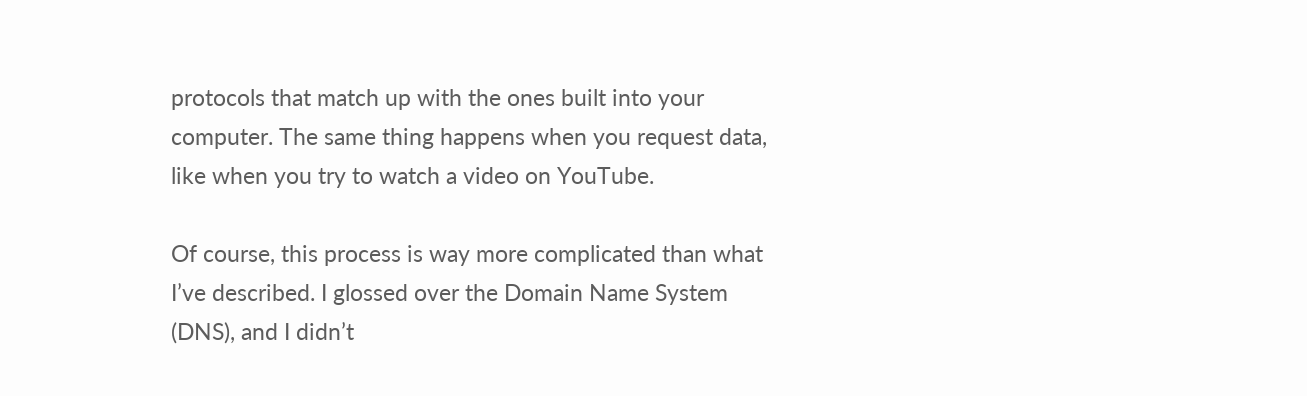protocols that match up with the ones built into your computer. The same thing happens when you request data, like when you try to watch a video on YouTube.

Of course, this process is way more complicated than what I’ve described. I glossed over the Domain Name System (DNS), and I didn’t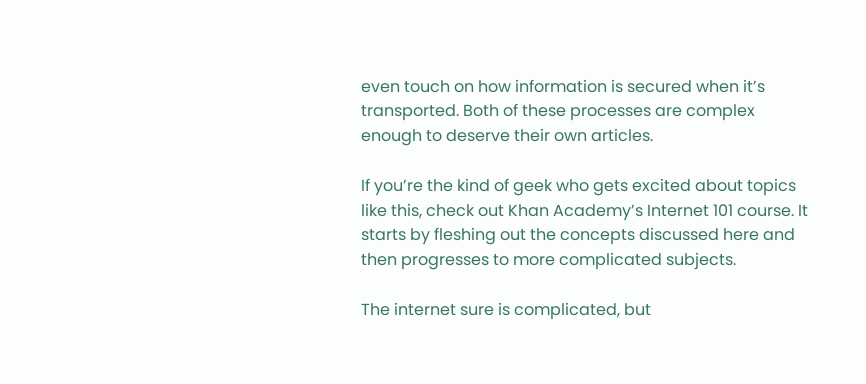even touch on how information is secured when it’s transported. Both of these processes are complex enough to deserve their own articles.

If you’re the kind of geek who gets excited about topics like this, check out Khan Academy’s Internet 101 course. It starts by fleshing out the concepts discussed here and then progresses to more complicated subjects.

The internet sure is complicated, but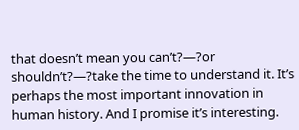that doesn’t mean you can’t?—?or shouldn’t?—?take the time to understand it. It’s perhaps the most important innovation in human history. And I promise it’s interesting.